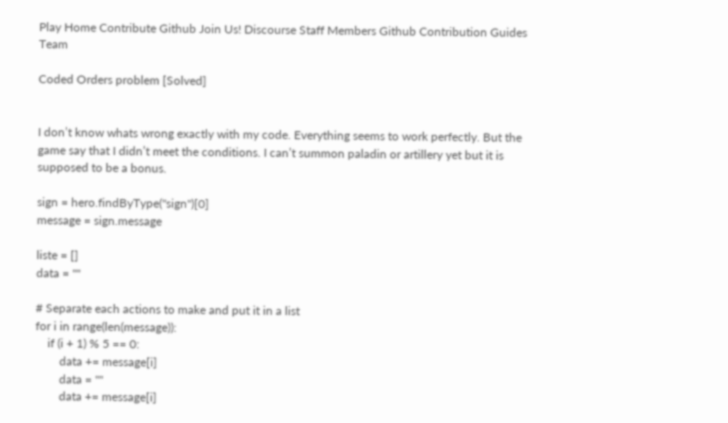Play Home Contribute Github Join Us! Discourse Staff Members Github Contribution Guides Team

Coded Orders problem [Solved]


I don’t know whats wrong exactly with my code. Everything seems to work perfectly. But the game say that I didn’t meet the conditions. I can’t summon paladin or artillery yet but it is supposed to be a bonus.

sign = hero.findByType("sign")[0]
message = sign.message

liste = []
data = ""

# Separate each actions to make and put it in a list
for i in range(len(message)):
    if (i + 1) % 5 == 0:
        data += message[i]
        data = ""
        data += message[i]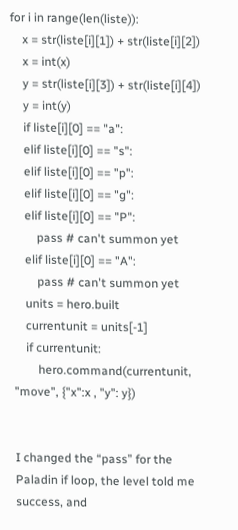for i in range(len(liste)):
    x = str(liste[i][1]) + str(liste[i][2])
    x = int(x)
    y = str(liste[i][3]) + str(liste[i][4])
    y = int(y)
    if liste[i][0] == "a":
    elif liste[i][0] == "s":
    elif liste[i][0] == "p":
    elif liste[i][0] == "g":
    elif liste[i][0] == "P":
        pass # can't summon yet
    elif liste[i][0] == "A":
        pass # can't summon yet
    units = hero.built
    currentunit = units[-1]
    if currentunit:
        hero.command(currentunit, "move", {"x":x , "y": y})


I changed the “pass” for the Paladin if loop, the level told me success, and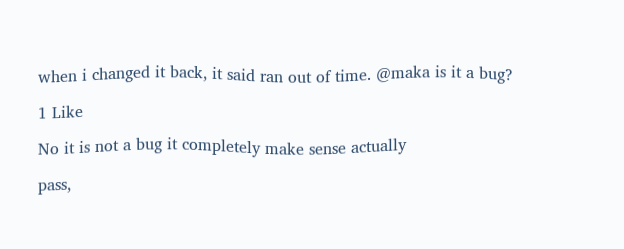when i changed it back, it said ran out of time. @maka is it a bug?

1 Like

No it is not a bug it completely make sense actually

pass,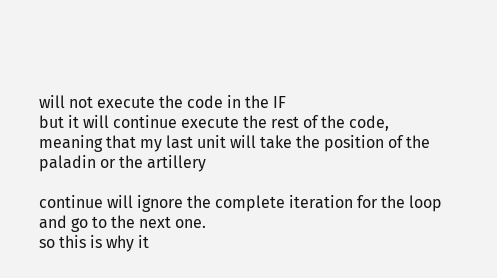will not execute the code in the IF
but it will continue execute the rest of the code, meaning that my last unit will take the position of the paladin or the artillery

continue will ignore the complete iteration for the loop and go to the next one.
so this is why it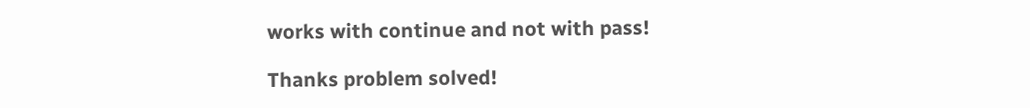works with continue and not with pass!

Thanks problem solved!